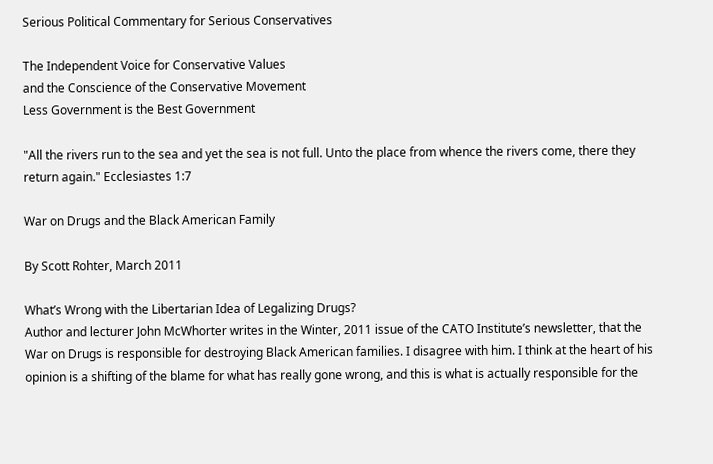Serious Political Commentary for Serious Conservatives

The Independent Voice for Conservative Values
and the Conscience of the Conservative Movement
Less Government is the Best Government

"All the rivers run to the sea and yet the sea is not full. Unto the place from whence the rivers come, there they return again." Ecclesiastes 1:7

War on Drugs and the Black American Family

By Scott Rohter, March 2011

What’s Wrong with the Libertarian Idea of Legalizing Drugs?
Author and lecturer John McWhorter writes in the Winter, 2011 issue of the CATO Institute’s newsletter, that the War on Drugs is responsible for destroying Black American families. I disagree with him. I think at the heart of his opinion is a shifting of the blame for what has really gone wrong, and this is what is actually responsible for the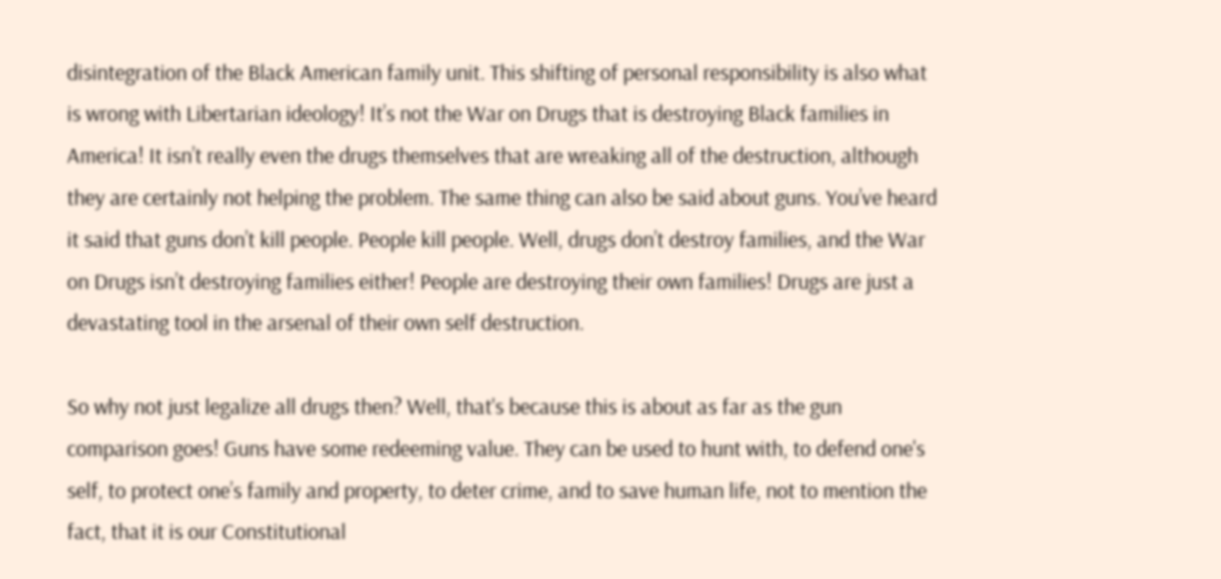disintegration of the Black American family unit. This shifting of personal responsibility is also what is wrong with Libertarian ideology! It’s not the War on Drugs that is destroying Black families in America! It isn’t really even the drugs themselves that are wreaking all of the destruction, although they are certainly not helping the problem. The same thing can also be said about guns. You’ve heard it said that guns don’t kill people. People kill people. Well, drugs don’t destroy families, and the War on Drugs isn’t destroying families either! People are destroying their own families! Drugs are just a devastating tool in the arsenal of their own self destruction.

So why not just legalize all drugs then? Well, that's because this is about as far as the gun comparison goes! Guns have some redeeming value. They can be used to hunt with, to defend one's self, to protect one’s family and property, to deter crime, and to save human life, not to mention the fact, that it is our Constitutional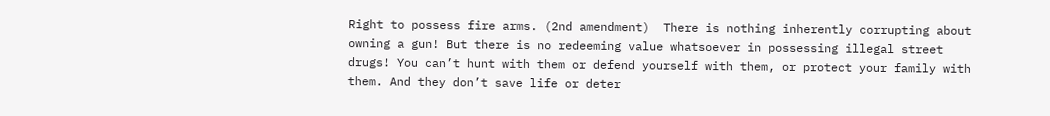Right to possess fire arms. (2nd amendment)  There is nothing inherently corrupting about owning a gun! But there is no redeeming value whatsoever in possessing illegal street drugs! You can’t hunt with them or defend yourself with them, or protect your family with them. And they don’t save life or deter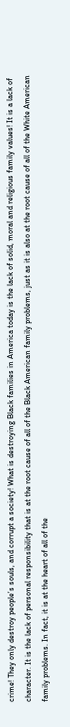crime! They only destroy people’s souls, and corrupt a society! What is destroying Black families in America today is the lack of solid, moral and religious family values! It is a lack of character. It is the lack of personal responsibility that is at the root cause of all of the Black American family problems, just as it is also at the root cause of all of the White American family problems. In fact, it is at the heart of all of the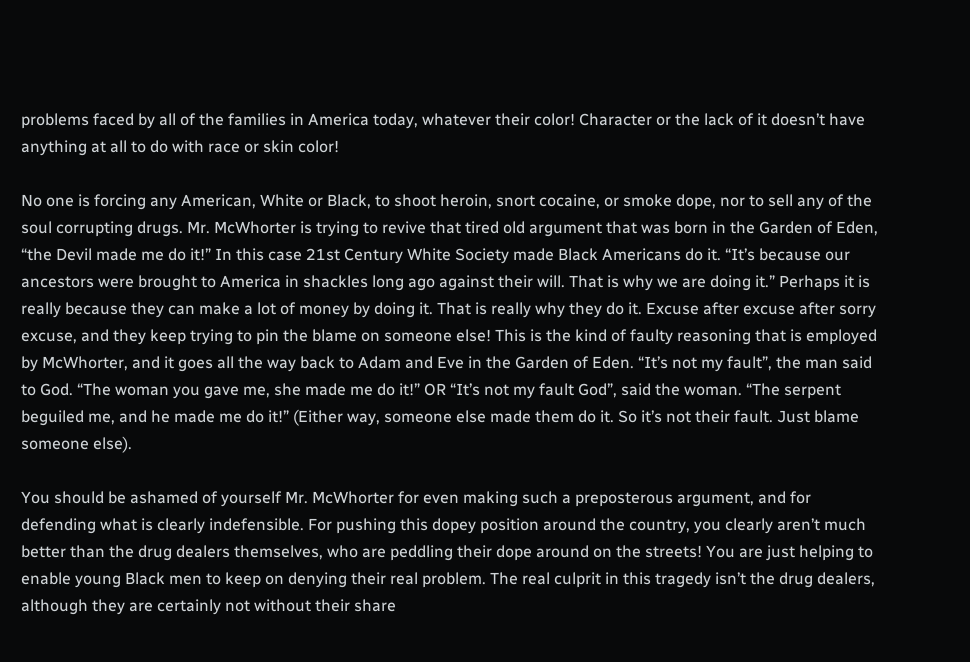problems faced by all of the families in America today, whatever their color! Character or the lack of it doesn’t have anything at all to do with race or skin color!

No one is forcing any American, White or Black, to shoot heroin, snort cocaine, or smoke dope, nor to sell any of the soul corrupting drugs. Mr. McWhorter is trying to revive that tired old argument that was born in the Garden of Eden, “the Devil made me do it!” In this case 21st Century White Society made Black Americans do it. “It’s because our ancestors were brought to America in shackles long ago against their will. That is why we are doing it.” Perhaps it is really because they can make a lot of money by doing it. That is really why they do it. Excuse after excuse after sorry excuse, and they keep trying to pin the blame on someone else! This is the kind of faulty reasoning that is employed by McWhorter, and it goes all the way back to Adam and Eve in the Garden of Eden. “It’s not my fault”, the man said to God. “The woman you gave me, she made me do it!” OR “It’s not my fault God”, said the woman. “The serpent beguiled me, and he made me do it!” (Either way, someone else made them do it. So it’s not their fault. Just blame someone else).

You should be ashamed of yourself Mr. McWhorter for even making such a preposterous argument, and for defending what is clearly indefensible. For pushing this dopey position around the country, you clearly aren’t much better than the drug dealers themselves, who are peddling their dope around on the streets! You are just helping to enable young Black men to keep on denying their real problem. The real culprit in this tragedy isn’t the drug dealers, although they are certainly not without their share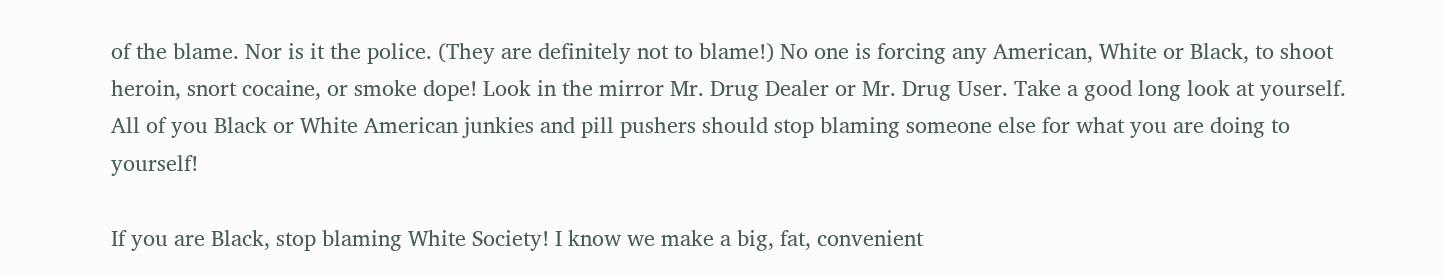of the blame. Nor is it the police. (They are definitely not to blame!) No one is forcing any American, White or Black, to shoot heroin, snort cocaine, or smoke dope! Look in the mirror Mr. Drug Dealer or Mr. Drug User. Take a good long look at yourself. All of you Black or White American junkies and pill pushers should stop blaming someone else for what you are doing to yourself!

If you are Black, stop blaming White Society! I know we make a big, fat, convenient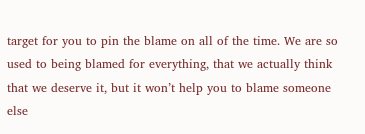target for you to pin the blame on all of the time. We are so used to being blamed for everything, that we actually think that we deserve it, but it won’t help you to blame someone else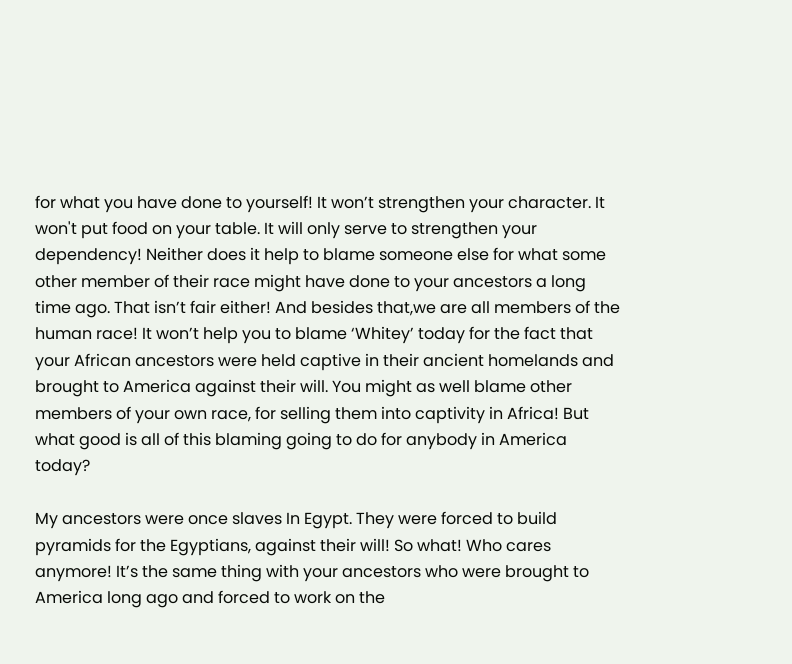for what you have done to yourself! It won’t strengthen your character. It won't put food on your table. It will only serve to strengthen your dependency! Neither does it help to blame someone else for what some other member of their race might have done to your ancestors a long time ago. That isn’t fair either! And besides that,we are all members of the human race! It won’t help you to blame ‘Whitey’ today for the fact that your African ancestors were held captive in their ancient homelands and brought to America against their will. You might as well blame other members of your own race, for selling them into captivity in Africa! But what good is all of this blaming going to do for anybody in America today?

My ancestors were once slaves In Egypt. They were forced to build pyramids for the Egyptians, against their will! So what! Who cares anymore! It’s the same thing with your ancestors who were brought to America long ago and forced to work on the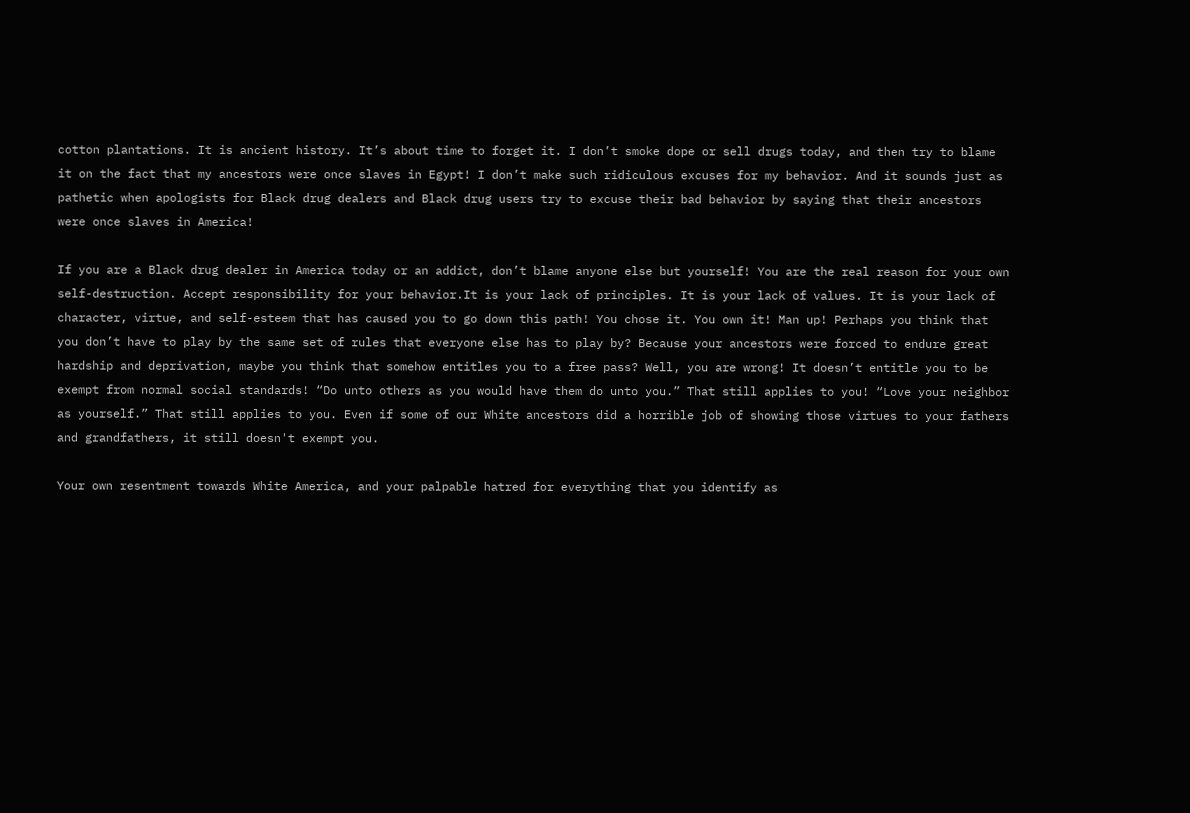cotton plantations. It is ancient history. It’s about time to forget it. I don’t smoke dope or sell drugs today, and then try to blame it on the fact that my ancestors were once slaves in Egypt! I don’t make such ridiculous excuses for my behavior. And it sounds just as pathetic when apologists for Black drug dealers and Black drug users try to excuse their bad behavior by saying that their ancestors were once slaves in America!

If you are a Black drug dealer in America today or an addict, don’t blame anyone else but yourself! You are the real reason for your own self-destruction. Accept responsibility for your behavior.It is your lack of principles. It is your lack of values. It is your lack of character, virtue, and self-esteem that has caused you to go down this path! You chose it. You own it! Man up! Perhaps you think that you don’t have to play by the same set of rules that everyone else has to play by? Because your ancestors were forced to endure great hardship and deprivation, maybe you think that somehow entitles you to a free pass? Well, you are wrong! It doesn’t entitle you to be exempt from normal social standards! “Do unto others as you would have them do unto you.” That still applies to you! “Love your neighbor as yourself.” That still applies to you. Even if some of our White ancestors did a horrible job of showing those virtues to your fathers and grandfathers, it still doesn't exempt you.

Your own resentment towards White America, and your palpable hatred for everything that you identify as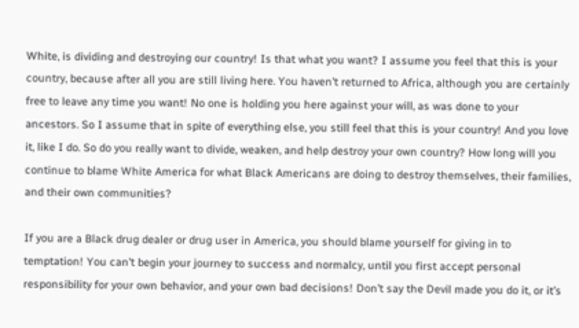White, is dividing and destroying our country! Is that what you want? I assume you feel that this is your country, because after all you are still living here. You haven’t returned to Africa, although you are certainly free to leave any time you want! No one is holding you here against your will, as was done to your ancestors. So I assume that in spite of everything else, you still feel that this is your country! And you love it, like I do. So do you really want to divide, weaken, and help destroy your own country? How long will you continue to blame White America for what Black Americans are doing to destroy themselves, their families, and their own communities?

If you are a Black drug dealer or drug user in America, you should blame yourself for giving in to temptation! You can’t begin your journey to success and normalcy, until you first accept personal responsibility for your own behavior, and your own bad decisions! Don’t say the Devil made you do it, or it’s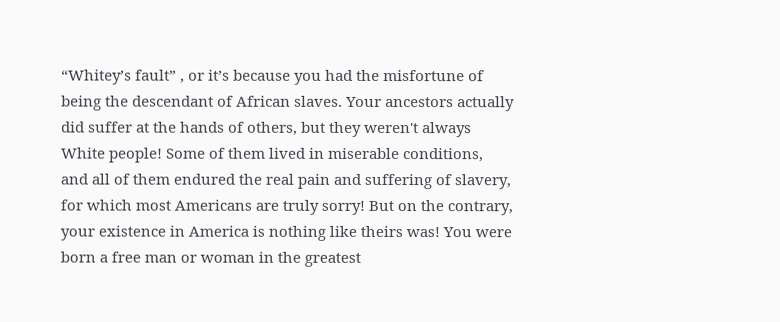“Whitey’s fault” , or it’s because you had the misfortune of being the descendant of African slaves. Your ancestors actually did suffer at the hands of others, but they weren't always White people! Some of them lived in miserable conditions, and all of them endured the real pain and suffering of slavery, for which most Americans are truly sorry! But on the contrary, your existence in America is nothing like theirs was! You were born a free man or woman in the greatest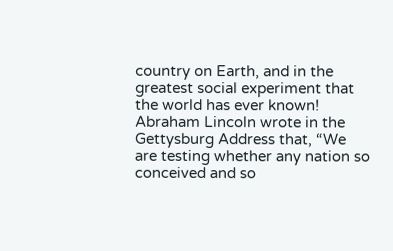country on Earth, and in the greatest social experiment that the world has ever known! Abraham Lincoln wrote in the Gettysburg Address that, “We are testing whether any nation so conceived and so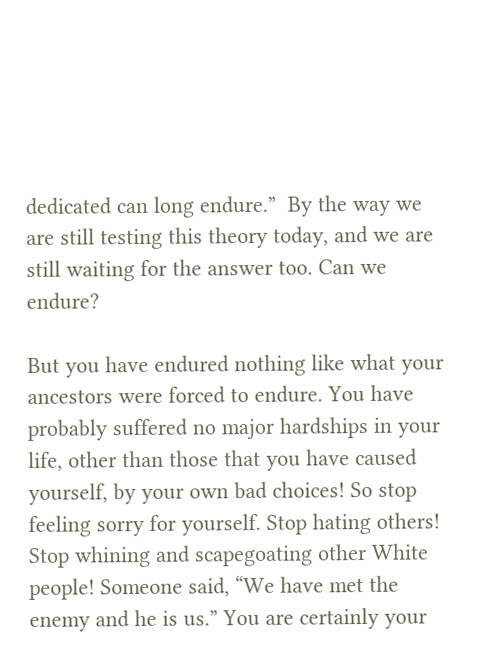dedicated can long endure.”  By the way we are still testing this theory today, and we are still waiting for the answer too. Can we endure?

But you have endured nothing like what your ancestors were forced to endure. You have probably suffered no major hardships in your life, other than those that you have caused yourself, by your own bad choices! So stop feeling sorry for yourself. Stop hating others! Stop whining and scapegoating other White people! Someone said, “We have met the enemy and he is us.” You are certainly your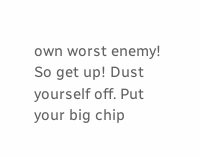own worst enemy! So get up! Dust yourself off. Put your big chip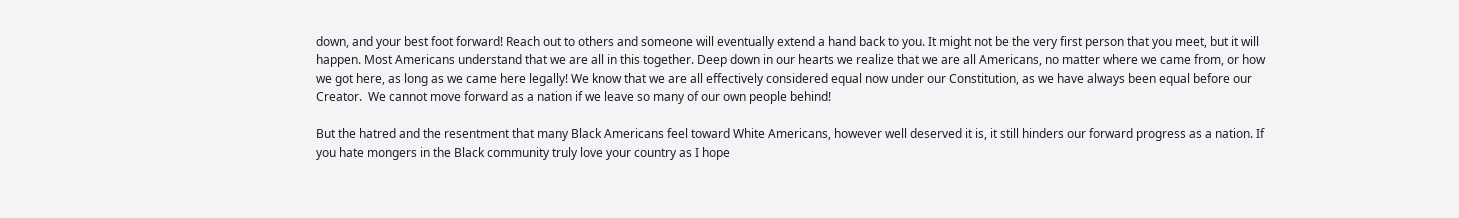down, and your best foot forward! Reach out to others and someone will eventually extend a hand back to you. It might not be the very first person that you meet, but it will happen. Most Americans understand that we are all in this together. Deep down in our hearts we realize that we are all Americans, no matter where we came from, or how we got here, as long as we came here legally! We know that we are all effectively considered equal now under our Constitution, as we have always been equal before our Creator.  We cannot move forward as a nation if we leave so many of our own people behind!

But the hatred and the resentment that many Black Americans feel toward White Americans, however well deserved it is, it still hinders our forward progress as a nation. If you hate mongers in the Black community truly love your country as I hope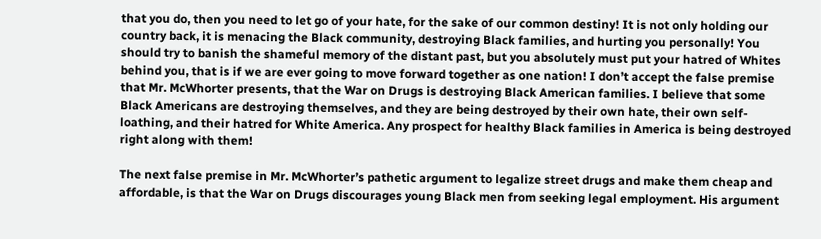that you do, then you need to let go of your hate, for the sake of our common destiny! It is not only holding our country back, it is menacing the Black community, destroying Black families, and hurting you personally! You should try to banish the shameful memory of the distant past, but you absolutely must put your hatred of Whites behind you, that is if we are ever going to move forward together as one nation! I don’t accept the false premise that Mr. McWhorter presents, that the War on Drugs is destroying Black American families. I believe that some Black Americans are destroying themselves, and they are being destroyed by their own hate, their own self-loathing, and their hatred for White America. Any prospect for healthy Black families in America is being destroyed right along with them!

The next false premise in Mr. McWhorter’s pathetic argument to legalize street drugs and make them cheap and affordable, is that the War on Drugs discourages young Black men from seeking legal employment. His argument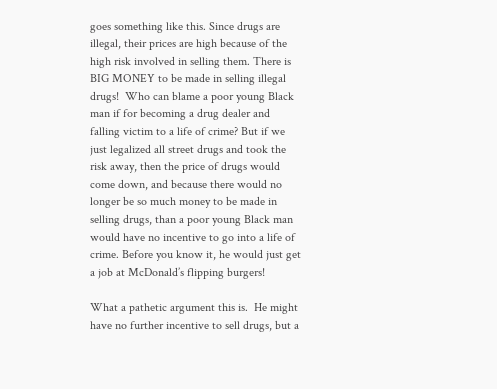goes something like this. Since drugs are illegal, their prices are high because of the high risk involved in selling them. There is BIG MONEY to be made in selling illegal drugs!  Who can blame a poor young Black man if for becoming a drug dealer and falling victim to a life of crime? But if we just legalized all street drugs and took the risk away, then the price of drugs would come down, and because there would no longer be so much money to be made in selling drugs, than a poor young Black man would have no incentive to go into a life of crime. Before you know it, he would just get a job at McDonald’s flipping burgers!

What a pathetic argument this is.  He might have no further incentive to sell drugs, but a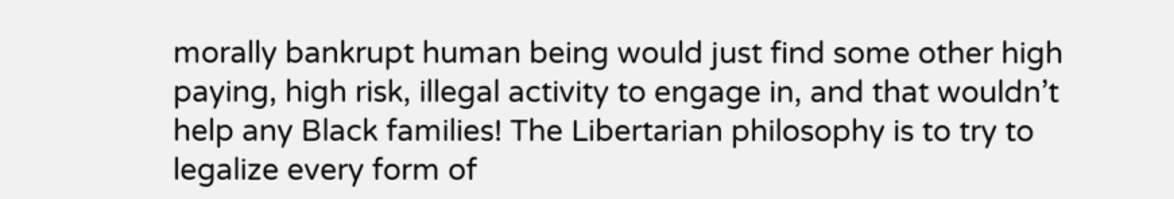morally bankrupt human being would just find some other high paying, high risk, illegal activity to engage in, and that wouldn’t help any Black families! The Libertarian philosophy is to try to legalize every form of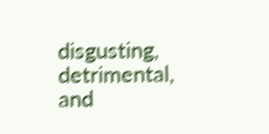disgusting, detrimental, and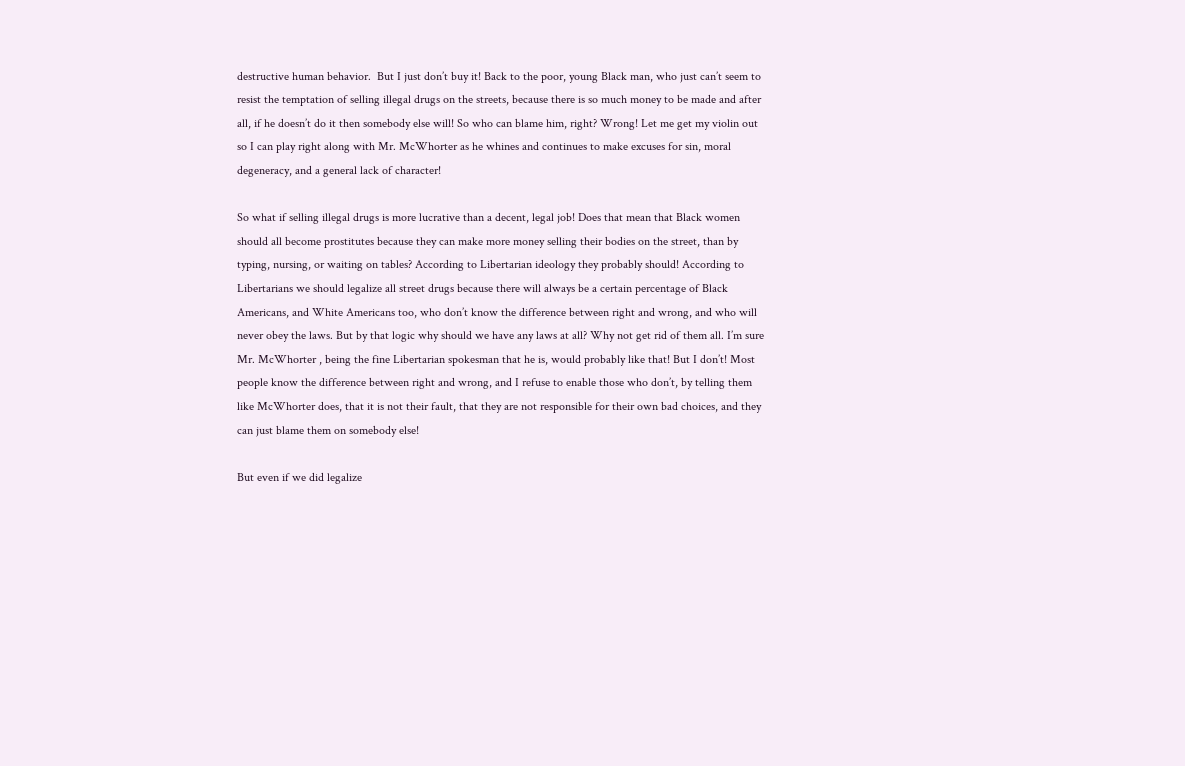destructive human behavior.  But I just don’t buy it! Back to the poor, young Black man, who just can’t seem to resist the temptation of selling illegal drugs on the streets, because there is so much money to be made and after all, if he doesn’t do it then somebody else will! So who can blame him, right? Wrong! Let me get my violin out so I can play right along with Mr. McWhorter as he whines and continues to make excuses for sin, moral degeneracy, and a general lack of character!

So what if selling illegal drugs is more lucrative than a decent, legal job! Does that mean that Black women should all become prostitutes because they can make more money selling their bodies on the street, than by typing, nursing, or waiting on tables? According to Libertarian ideology they probably should! According to Libertarians we should legalize all street drugs because there will always be a certain percentage of Black Americans, and White Americans too, who don’t know the difference between right and wrong, and who will never obey the laws. But by that logic why should we have any laws at all? Why not get rid of them all. I’m sure Mr. McWhorter , being the fine Libertarian spokesman that he is, would probably like that! But I don’t! Most people know the difference between right and wrong, and I refuse to enable those who don’t, by telling them like McWhorter does, that it is not their fault, that they are not responsible for their own bad choices, and they can just blame them on somebody else!

But even if we did legalize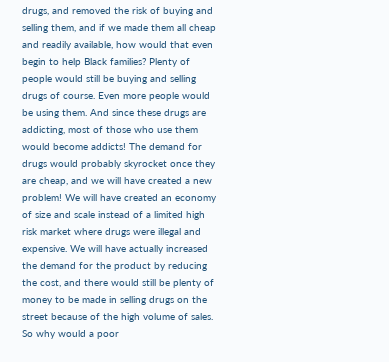drugs, and removed the risk of buying and selling them, and if we made them all cheap and readily available, how would that even begin to help Black families? Plenty of people would still be buying and selling drugs of course. Even more people would be using them. And since these drugs are addicting, most of those who use them would become addicts! The demand for drugs would probably skyrocket once they are cheap, and we will have created a new problem! We will have created an economy of size and scale instead of a limited high risk market where drugs were illegal and expensive. We will have actually increased the demand for the product by reducing the cost, and there would still be plenty of money to be made in selling drugs on the street because of the high volume of sales. So why would a poor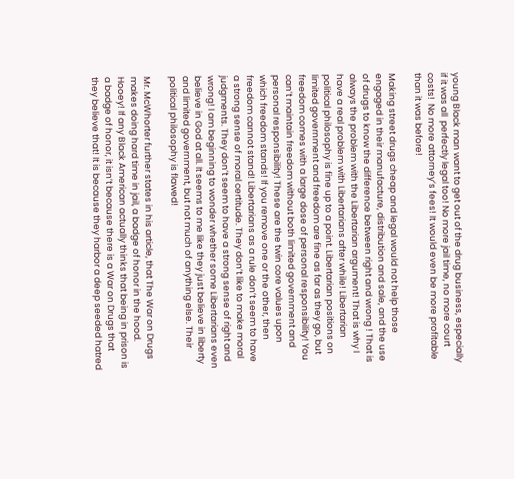young Black man want to get out of the drug business, especially if it was all  perfectly legal too! No more jail time, no more court costs!  No more attorney’s fees! It would even be more profitable than it was before!

Making street drugs cheap and legal would not help those engaged in their manufacture, distribution and sale, and the use of drugs to know the difference between right and wrong ! That is always the problem with the Libertarian argument! That is why I have a real problem with Libertarians after while! Libertarian political philosophy is fine up to a point. Libertarian positions on limited government and freedom are fine as far as they go, but freedom comes with a large dose of personal responsibility! You can’t maintain freedom without both limited government and personal responsibility! These are the twin core values upon which freedom stands! If you remove one or the other, then freedom cannot stand! Libertarians as a rule don’t seem to have a strong sense of moral certitude. They don’t like to make moral judgments. They don’t seem to have a strong sense of right and wrong! I am beginning to wonder whether some Libertarians even believe in God at all. It seems to me like they just believe in liberty and limited government, but not much of anything else. Their political philosophy is flawed!

Mr. McWhorter further states in his article, that The War on Drugs makes doing hard time in jail, a badge of honor in the hood. Hooey! If any Black American actually thinks that being in prison is a badge of honor, it isn’t because there is a War on Drugs that they believe that! It is because they harbor a deep seeded hatred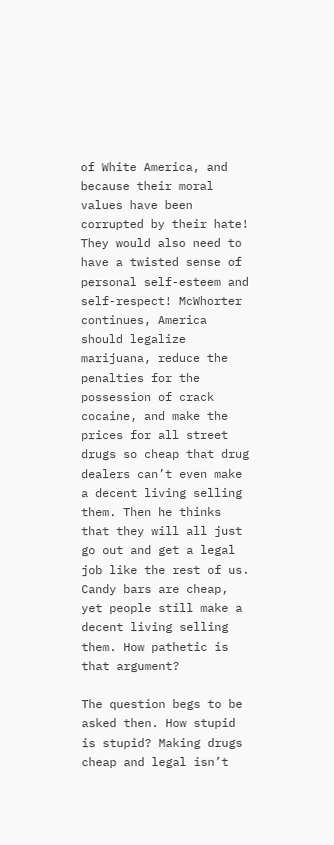of White America, and because their moral values have been corrupted by their hate! They would also need to have a twisted sense of personal self-esteem and self-respect! McWhorter continues, America should legalize marijuana, reduce the penalties for the possession of crack cocaine, and make the prices for all street drugs so cheap that drug dealers can’t even make a decent living selling them. Then he thinks that they will all just go out and get a legal job like the rest of us. Candy bars are cheap, yet people still make a decent living selling them. How pathetic is that argument?

The question begs to be asked then. How stupid is stupid? Making drugs cheap and legal isn’t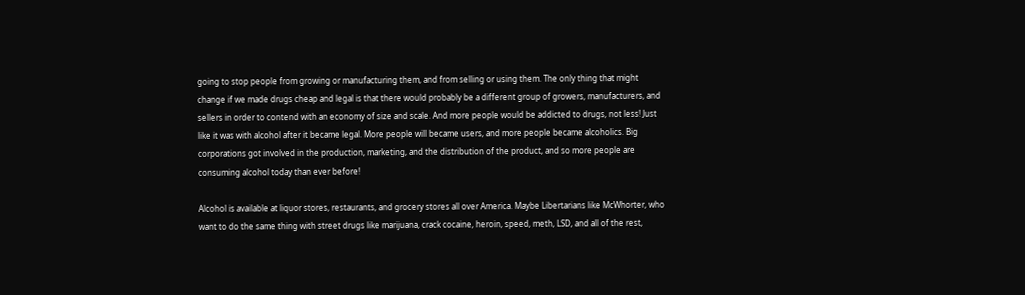going to stop people from growing or manufacturing them, and from selling or using them. The only thing that might change if we made drugs cheap and legal is that there would probably be a different group of growers, manufacturers, and sellers in order to contend with an economy of size and scale. And more people would be addicted to drugs, not less! Just like it was with alcohol after it became legal. More people will became users, and more people became alcoholics. Big corporations got involved in the production, marketing, and the distribution of the product, and so more people are consuming alcohol today than ever before!

Alcohol is available at liquor stores, restaurants, and grocery stores all over America. Maybe Libertarians like McWhorter, who want to do the same thing with street drugs like marijuana, crack cocaine, heroin, speed, meth, LSD, and all of the rest,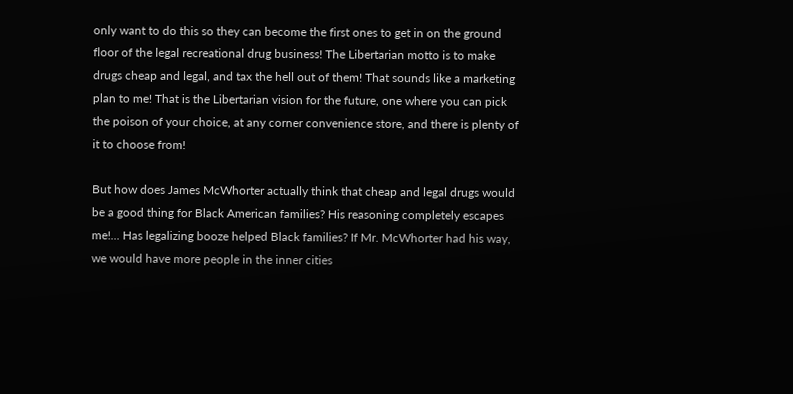only want to do this so they can become the first ones to get in on the ground floor of the legal recreational drug business! The Libertarian motto is to make drugs cheap and legal, and tax the hell out of them! That sounds like a marketing plan to me! That is the Libertarian vision for the future, one where you can pick the poison of your choice, at any corner convenience store, and there is plenty of it to choose from!

But how does James McWhorter actually think that cheap and legal drugs would be a good thing for Black American families? His reasoning completely escapes me!... Has legalizing booze helped Black families? If Mr. McWhorter had his way, we would have more people in the inner cities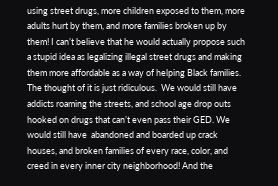using street drugs, more children exposed to them, more adults hurt by them, and more families broken up by them! I can’t believe that he would actually propose such a stupid idea as legalizing illegal street drugs and making them more affordable as a way of helping Black families. The thought of it is just ridiculous.  We would still have addicts roaming the streets, and school age drop outs hooked on drugs that can’t even pass their GED. We would still have  abandoned and boarded up crack houses, and broken families of every race, color, and creed in every inner city neighborhood! And the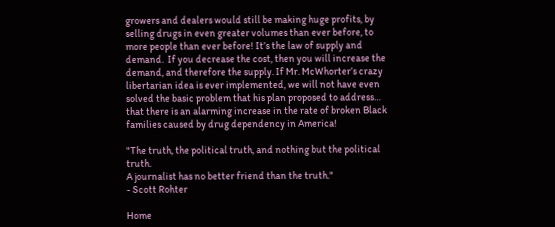growers and dealers would still be making huge profits, by selling drugs in even greater volumes than ever before, to more people than ever before! It’s the law of supply and demand.  If you decrease the cost, then you will increase the demand, and therefore the supply. If Mr. McWhorter’s crazy libertarian idea is ever implemented, we will not have even solved the basic problem that his plan proposed to address… that there is an alarming increase in the rate of broken Black families caused by drug dependency in America!

"The truth, the political truth, and nothing but the political truth.
A journalist has no better friend than the truth."
- Scott Rohter

Home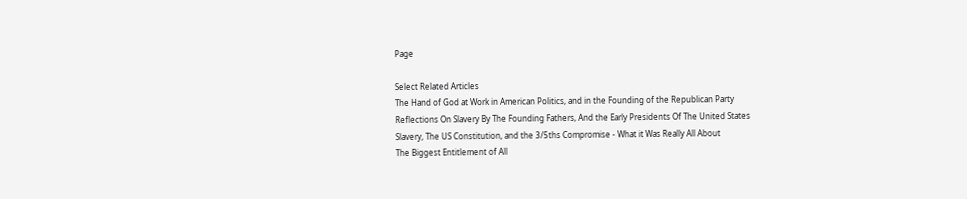Page

Select Related Articles
The Hand of God at Work in American Politics, and in the Founding of the Republican Party
Reflections On Slavery By The Founding Fathers, And the Early Presidents Of The United States
Slavery, The US Constitution, and the 3/5ths Compromise - What it Was Really All About
The Biggest Entitlement of All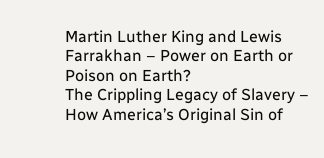Martin Luther King and Lewis Farrakhan – Power on Earth or Poison on Earth?
The Crippling Legacy of Slavery – How America’s Original Sin of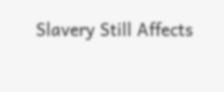Slavery Still Affects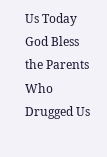Us Today
God Bless the Parents Who Drugged Us